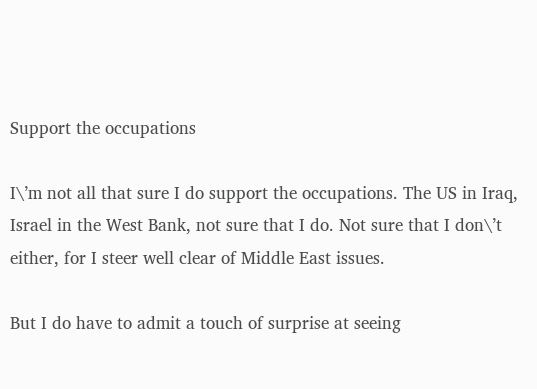Support the occupations

I\’m not all that sure I do support the occupations. The US in Iraq, Israel in the West Bank, not sure that I do. Not sure that I don\’t either, for I steer well clear of Middle East issues.

But I do have to admit a touch of surprise at seeing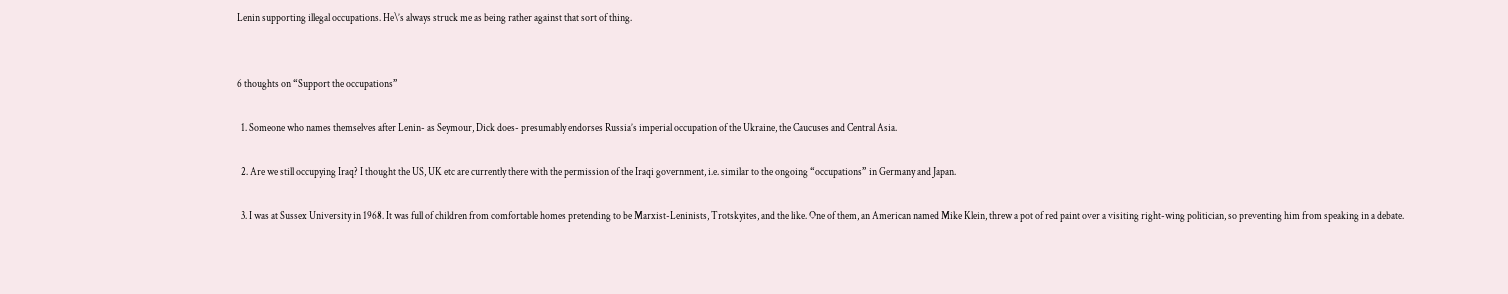Lenin supporting illegal occupations. He\’s always struck me as being rather against that sort of thing.


6 thoughts on “Support the occupations”

  1. Someone who names themselves after Lenin- as Seymour, Dick does- presumably endorses Russia’s imperial occupation of the Ukraine, the Caucuses and Central Asia.

  2. Are we still occupying Iraq? I thought the US, UK etc are currently there with the permission of the Iraqi government, i.e. similar to the ongoing “occupations” in Germany and Japan.

  3. I was at Sussex University in 1968. It was full of children from comfortable homes pretending to be Marxist-Leninists, Trotskyites, and the like. One of them, an American named Mike Klein, threw a pot of red paint over a visiting right-wing politician, so preventing him from speaking in a debate.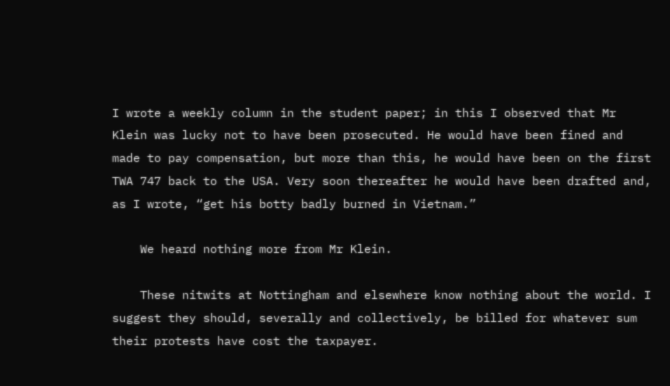I wrote a weekly column in the student paper; in this I observed that Mr Klein was lucky not to have been prosecuted. He would have been fined and made to pay compensation, but more than this, he would have been on the first TWA 747 back to the USA. Very soon thereafter he would have been drafted and, as I wrote, “get his botty badly burned in Vietnam.”

    We heard nothing more from Mr Klein.

    These nitwits at Nottingham and elsewhere know nothing about the world. I suggest they should, severally and collectively, be billed for whatever sum their protests have cost the taxpayer.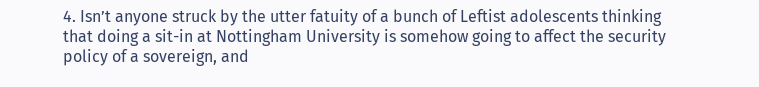4. Isn’t anyone struck by the utter fatuity of a bunch of Leftist adolescents thinking that doing a sit-in at Nottingham University is somehow going to affect the security policy of a sovereign, and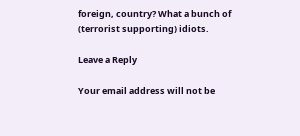foreign, country? What a bunch of (terrorist supporting) idiots.

Leave a Reply

Your email address will not be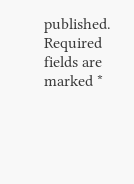published. Required fields are marked *